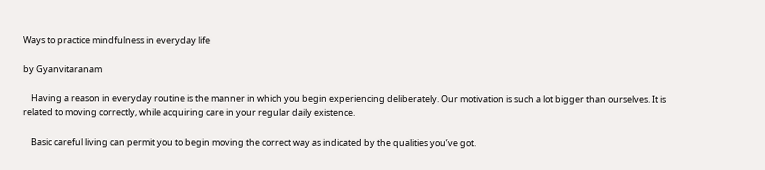Ways to practice mindfulness in everyday life

by Gyanvitaranam

    Having a reason in everyday routine is the manner in which you begin experiencing deliberately. Our motivation is such a lot bigger than ourselves. It is related to moving correctly, while acquiring care in your regular daily existence.

    Basic careful living can permit you to begin moving the correct way as indicated by the qualities you’ve got.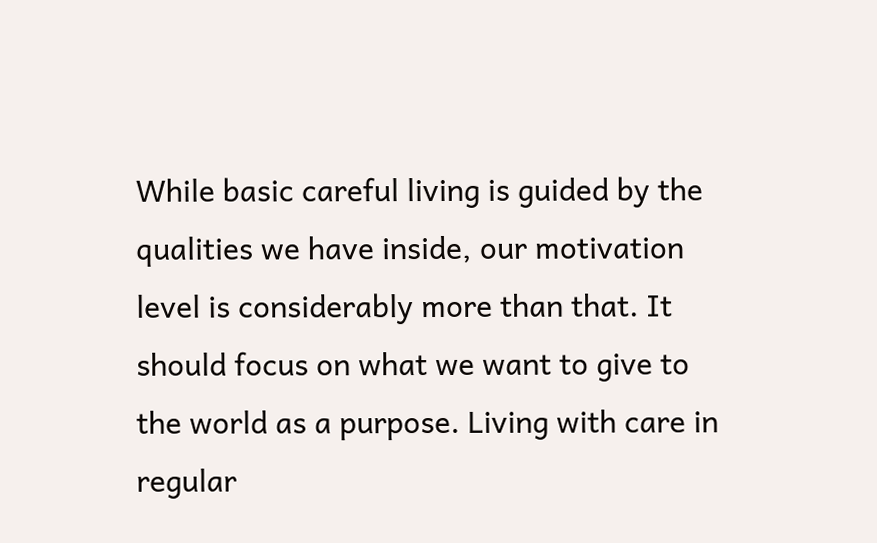While basic careful living is guided by the qualities we have inside, our motivation level is considerably more than that. It should focus on what we want to give to the world as a purpose. Living with care in regular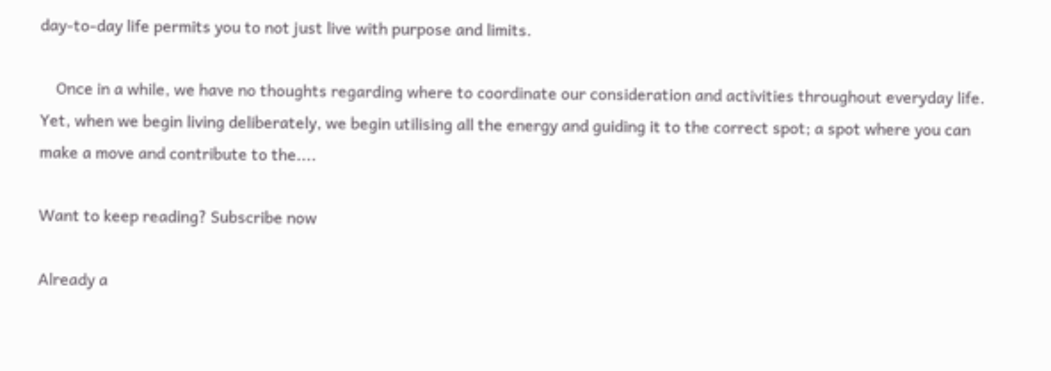day-to-day life permits you to not just live with purpose and limits.

    Once in a while, we have no thoughts regarding where to coordinate our consideration and activities throughout everyday life. Yet, when we begin living deliberately, we begin utilising all the energy and guiding it to the correct spot; a spot where you can make a move and contribute to the....

Want to keep reading? Subscribe now

Already a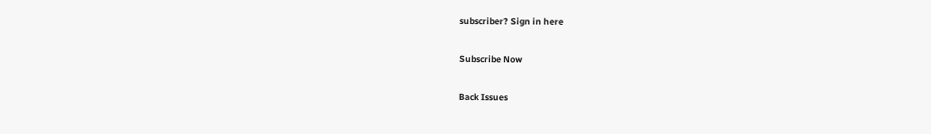subscriber? Sign in here

Subscribe Now

Back Issues